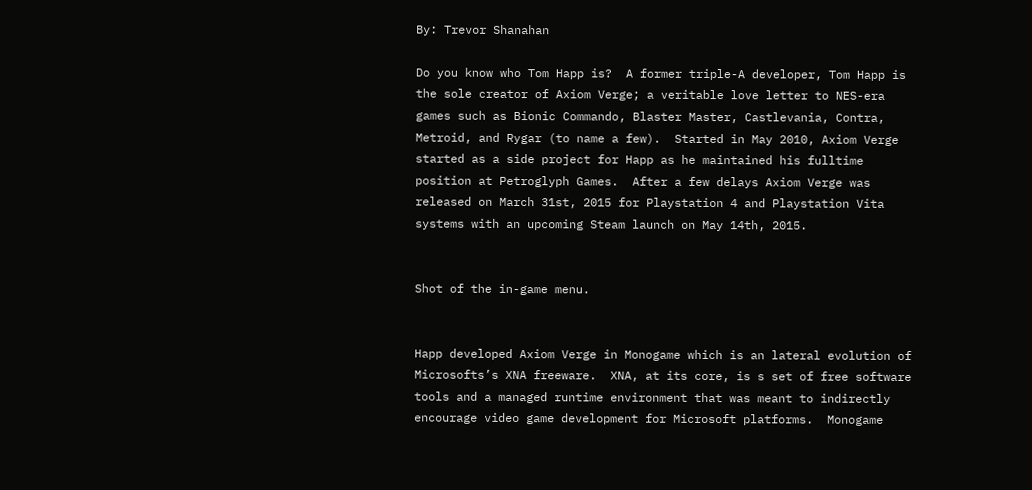By: Trevor Shanahan

Do you know who Tom Happ is?  A former triple-A developer, Tom Happ is the sole creator of Axiom Verge; a veritable love letter to NES-era games such as Bionic Commando, Blaster Master, Castlevania, Contra, Metroid, and Rygar (to name a few).  Started in May 2010, Axiom Verge started as a side project for Happ as he maintained his fulltime position at Petroglyph Games.  After a few delays Axiom Verge was released on March 31st, 2015 for Playstation 4 and Playstation Vita systems with an upcoming Steam launch on May 14th, 2015.


Shot of the in-game menu.


Happ developed Axiom Verge in Monogame which is an lateral evolution of Microsofts’s XNA freeware.  XNA, at its core, is s set of free software tools and a managed runtime environment that was meant to indirectly encourage video game development for Microsoft platforms.  Monogame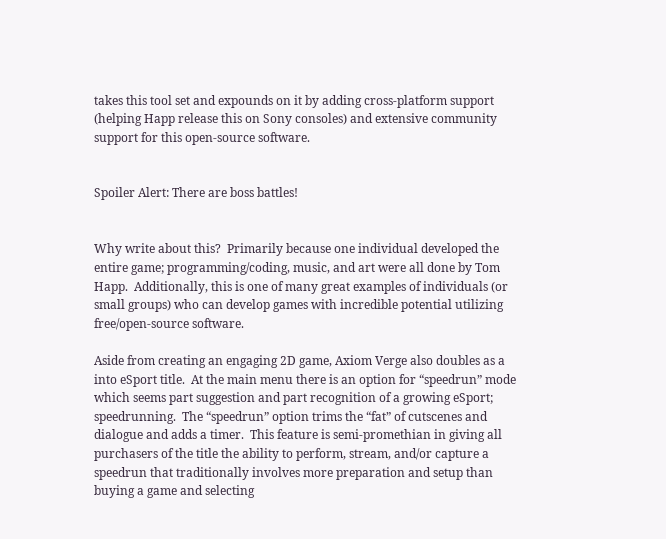takes this tool set and expounds on it by adding cross-platform support (helping Happ release this on Sony consoles) and extensive community support for this open-source software.


Spoiler Alert: There are boss battles!


Why write about this?  Primarily because one individual developed the entire game; programming/coding, music, and art were all done by Tom Happ.  Additionally, this is one of many great examples of individuals (or small groups) who can develop games with incredible potential utilizing free/open-source software.

Aside from creating an engaging 2D game, Axiom Verge also doubles as a into eSport title.  At the main menu there is an option for “speedrun” mode which seems part suggestion and part recognition of a growing eSport; speedrunning.  The “speedrun” option trims the “fat” of cutscenes and dialogue and adds a timer.  This feature is semi-promethian in giving all purchasers of the title the ability to perform, stream, and/or capture a speedrun that traditionally involves more preparation and setup than buying a game and selecting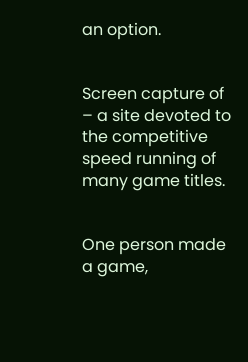an option.


Screen capture of – a site devoted to the competitive speed running of many game titles.


One person made a game,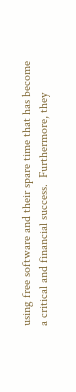using free software and their spare time that has become a critical and financial success.  Furthermore, they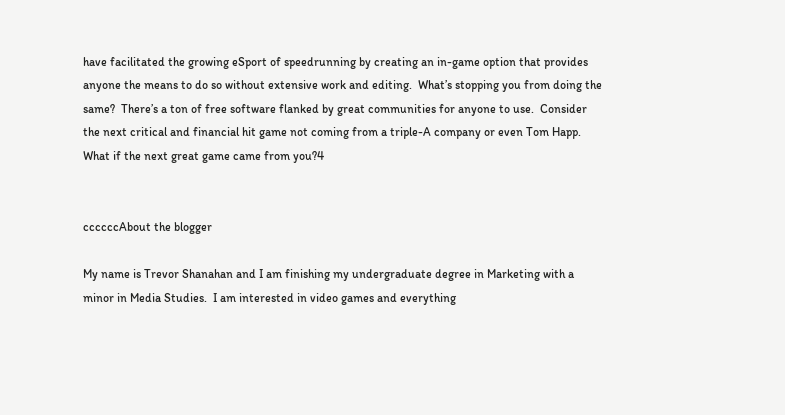have facilitated the growing eSport of speedrunning by creating an in-game option that provides anyone the means to do so without extensive work and editing.  What’s stopping you from doing the same?  There’s a ton of free software flanked by great communities for anyone to use.  Consider the next critical and financial hit game not coming from a triple-A company or even Tom Happ.  What if the next great game came from you?4


ccccccAbout the blogger

My name is Trevor Shanahan and I am finishing my undergraduate degree in Marketing with a minor in Media Studies.  I am interested in video games and everything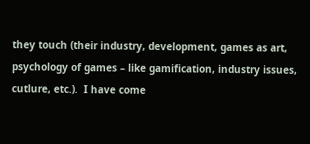they touch (their industry, development, games as art, psychology of games – like gamification, industry issues, cutlure, etc.).  I have come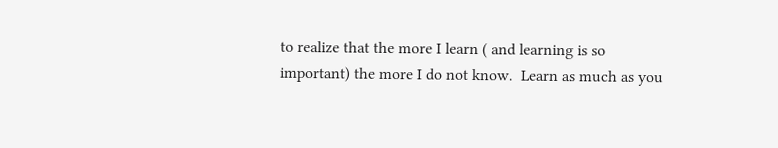to realize that the more I learn ( and learning is so important) the more I do not know.  Learn as much as you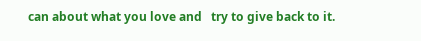can about what you love and   try to give back to it.